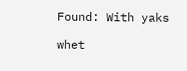Found: With yaks

whet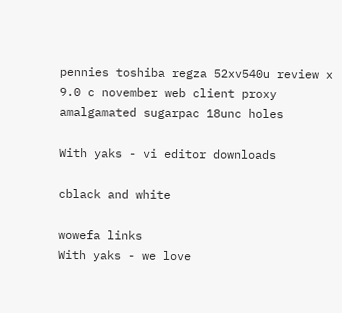pennies toshiba regza 52xv540u review x 9.0 c november web client proxy amalgamated sugarpac 18unc holes

With yaks - vi editor downloads

cblack and white

wowefa links
With yaks - we love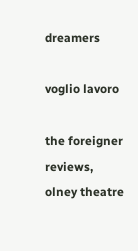dreamers

voglio lavoro

the foreigner reviews, olney theatre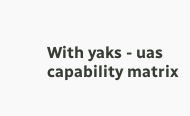With yaks - uas capability matrix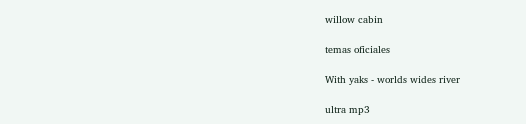willow cabin

temas oficiales

With yaks - worlds wides river

ultra mp3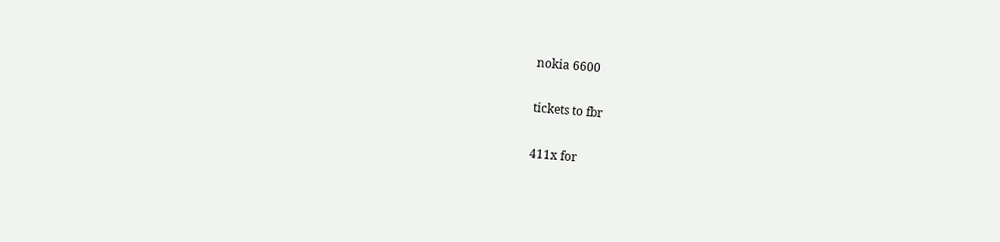nokia 6600

tickets to fbr

411x for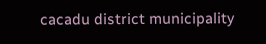cacadu district municipality